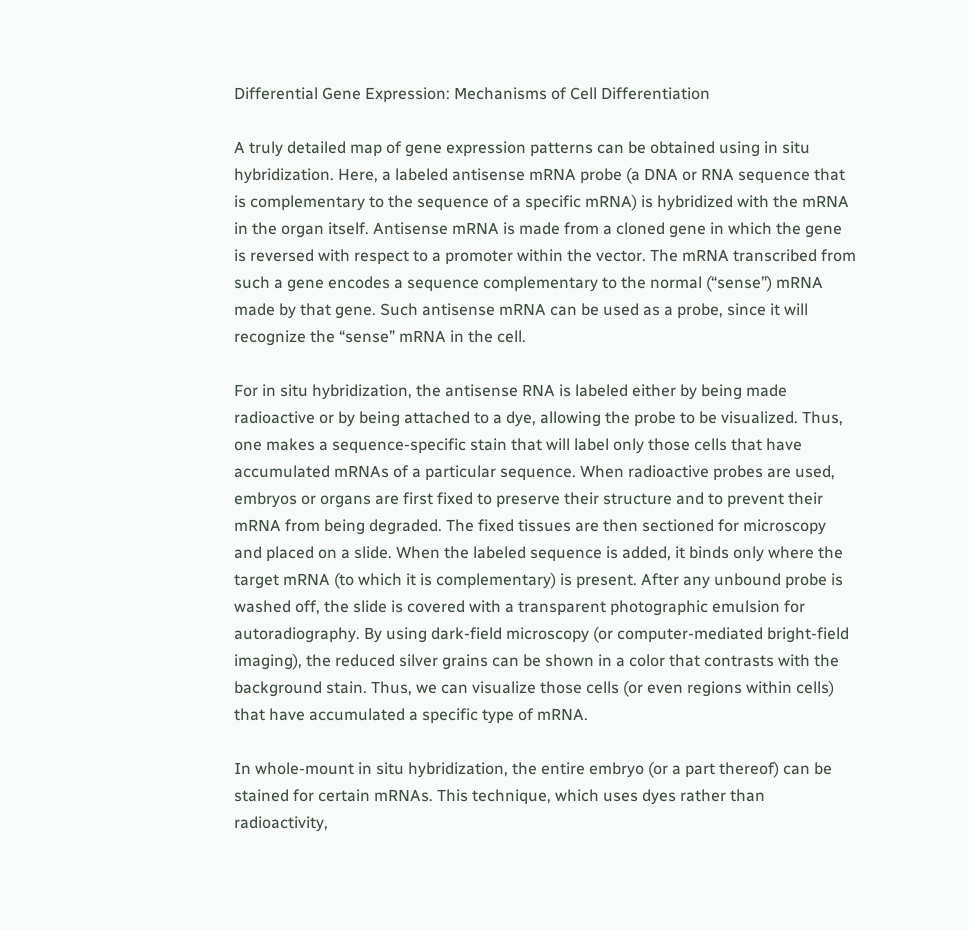Differential Gene Expression: Mechanisms of Cell Differentiation

A truly detailed map of gene expression patterns can be obtained using in situ hybridization. Here, a labeled antisense mRNA probe (a DNA or RNA sequence that is complementary to the sequence of a specific mRNA) is hybridized with the mRNA in the organ itself. Antisense mRNA is made from a cloned gene in which the gene is reversed with respect to a promoter within the vector. The mRNA transcribed from such a gene encodes a sequence complementary to the normal (“sense”) mRNA made by that gene. Such antisense mRNA can be used as a probe, since it will recognize the “sense” mRNA in the cell.

For in situ hybridization, the antisense RNA is labeled either by being made radioactive or by being attached to a dye, allowing the probe to be visualized. Thus, one makes a sequence-specific stain that will label only those cells that have accumulated mRNAs of a particular sequence. When radioactive probes are used, embryos or organs are first fixed to preserve their structure and to prevent their mRNA from being degraded. The fixed tissues are then sectioned for microscopy and placed on a slide. When the labeled sequence is added, it binds only where the target mRNA (to which it is complementary) is present. After any unbound probe is washed off, the slide is covered with a transparent photographic emulsion for autoradiography. By using dark-field microscopy (or computer-mediated bright-field imaging), the reduced silver grains can be shown in a color that contrasts with the background stain. Thus, we can visualize those cells (or even regions within cells) that have accumulated a specific type of mRNA.

In whole-mount in situ hybridization, the entire embryo (or a part thereof) can be stained for certain mRNAs. This technique, which uses dyes rather than radioactivity,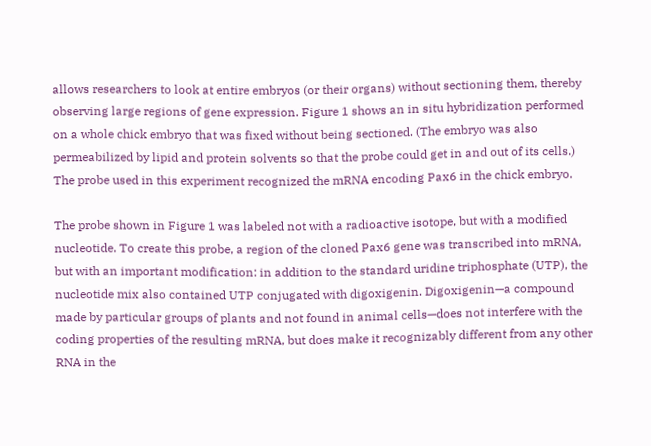allows researchers to look at entire embryos (or their organs) without sectioning them, thereby observing large regions of gene expression. Figure 1 shows an in situ hybridization performed on a whole chick embryo that was fixed without being sectioned. (The embryo was also permeabilized by lipid and protein solvents so that the probe could get in and out of its cells.) The probe used in this experiment recognized the mRNA encoding Pax6 in the chick embryo.

The probe shown in Figure 1 was labeled not with a radioactive isotope, but with a modified nucleotide. To create this probe, a region of the cloned Pax6 gene was transcribed into mRNA, but with an important modification: in addition to the standard uridine triphosphate (UTP), the nucleotide mix also contained UTP conjugated with digoxigenin. Digoxigenin—a compound made by particular groups of plants and not found in animal cells—does not interfere with the coding properties of the resulting mRNA, but does make it recognizably different from any other RNA in the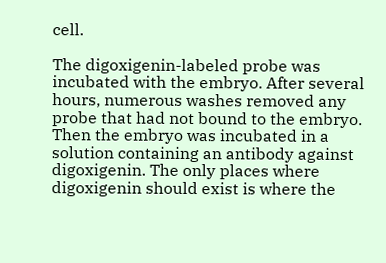cell.

The digoxigenin-labeled probe was incubated with the embryo. After several hours, numerous washes removed any probe that had not bound to the embryo. Then the embryo was incubated in a solution containing an antibody against digoxigenin. The only places where digoxigenin should exist is where the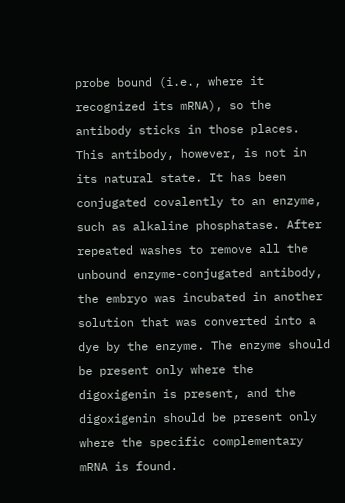probe bound (i.e., where it recognized its mRNA), so the antibody sticks in those places. This antibody, however, is not in its natural state. It has been conjugated covalently to an enzyme, such as alkaline phosphatase. After repeated washes to remove all the unbound enzyme-conjugated antibody, the embryo was incubated in another solution that was converted into a dye by the enzyme. The enzyme should be present only where the digoxigenin is present, and the digoxigenin should be present only where the specific complementary mRNA is found.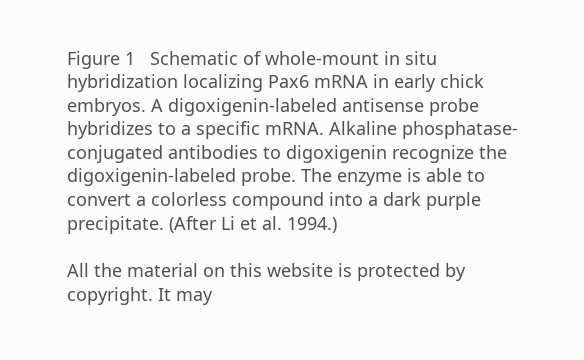Figure 1   Schematic of whole-mount in situ hybridization localizing Pax6 mRNA in early chick embryos. A digoxigenin-labeled antisense probe hybridizes to a specific mRNA. Alkaline phosphatase-conjugated antibodies to digoxigenin recognize the digoxigenin-labeled probe. The enzyme is able to convert a colorless compound into a dark purple precipitate. (After Li et al. 1994.)

All the material on this website is protected by copyright. It may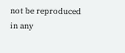not be reproduced in any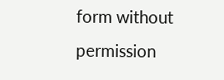form without permission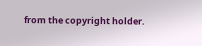from the copyright holder.